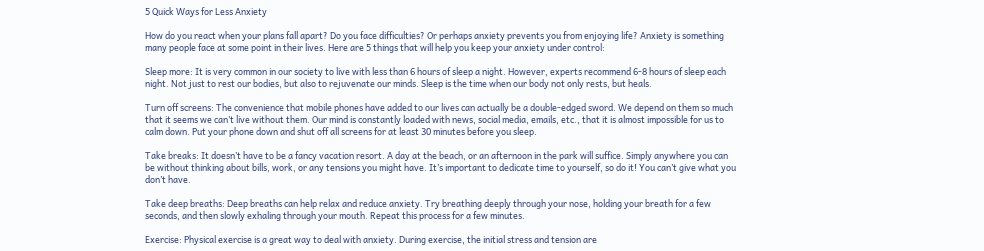5 Quick Ways for Less Anxiety

How do you react when your plans fall apart? Do you face difficulties? Or perhaps anxiety prevents you from enjoying life? Anxiety is something many people face at some point in their lives. Here are 5 things that will help you keep your anxiety under control:

Sleep more: It is very common in our society to live with less than 6 hours of sleep a night. However, experts recommend 6-8 hours of sleep each night. Not just to rest our bodies, but also to rejuvenate our minds. Sleep is the time when our body not only rests, but heals.

Turn off screens: The convenience that mobile phones have added to our lives can actually be a double-edged sword. We depend on them so much that it seems we can’t live without them. Our mind is constantly loaded with news, social media, emails, etc., that it is almost impossible for us to calm down. Put your phone down and shut off all screens for at least 30 minutes before you sleep.

Take breaks: It doesn’t have to be a fancy vacation resort. A day at the beach, or an afternoon in the park will suffice. Simply anywhere you can be without thinking about bills, work, or any tensions you might have. It’s important to dedicate time to yourself, so do it! You can’t give what you don’t have.

Take deep breaths: Deep breaths can help relax and reduce anxiety. Try breathing deeply through your nose, holding your breath for a few seconds, and then slowly exhaling through your mouth. Repeat this process for a few minutes.

Exercise: Physical exercise is a great way to deal with anxiety. During exercise, the initial stress and tension are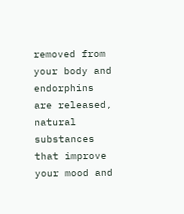removed from your body and endorphins are released, natural substances that improve your mood and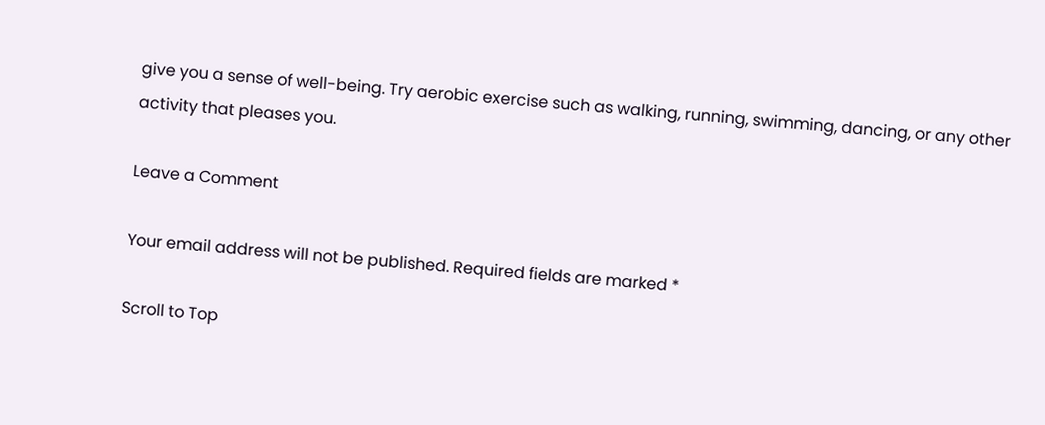give you a sense of well-being. Try aerobic exercise such as walking, running, swimming, dancing, or any other activity that pleases you.

Leave a Comment

Your email address will not be published. Required fields are marked *

Scroll to Top